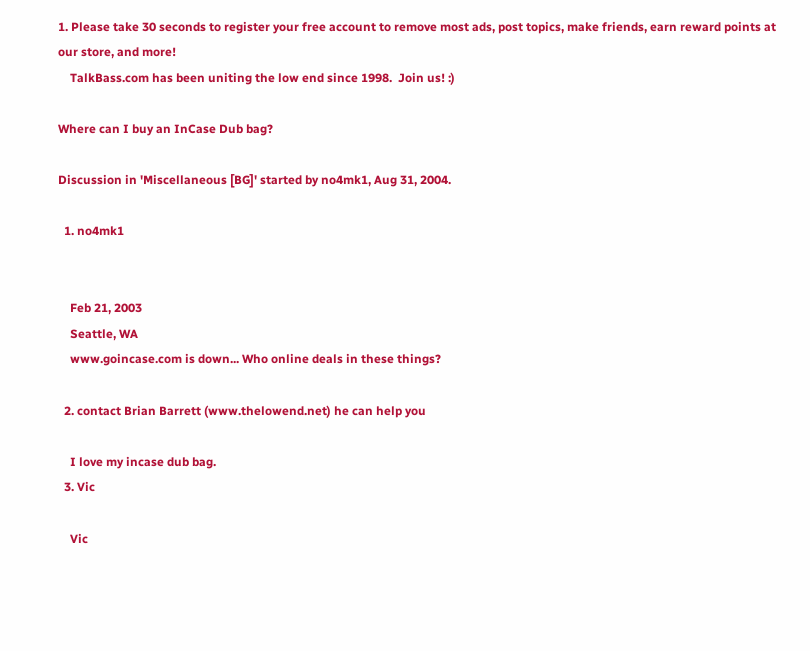1. Please take 30 seconds to register your free account to remove most ads, post topics, make friends, earn reward points at our store, and more!
    TalkBass.com has been uniting the low end since 1998.  Join us! :)

Where can I buy an InCase Dub bag?

Discussion in 'Miscellaneous [BG]' started by no4mk1, Aug 31, 2004.

  1. no4mk1


    Feb 21, 2003
    Seattle, WA
    www.goincase.com is down... Who online deals in these things?

  2. contact Brian Barrett (www.thelowend.net) he can help you

    I love my incase dub bag.
  3. Vic

    Vic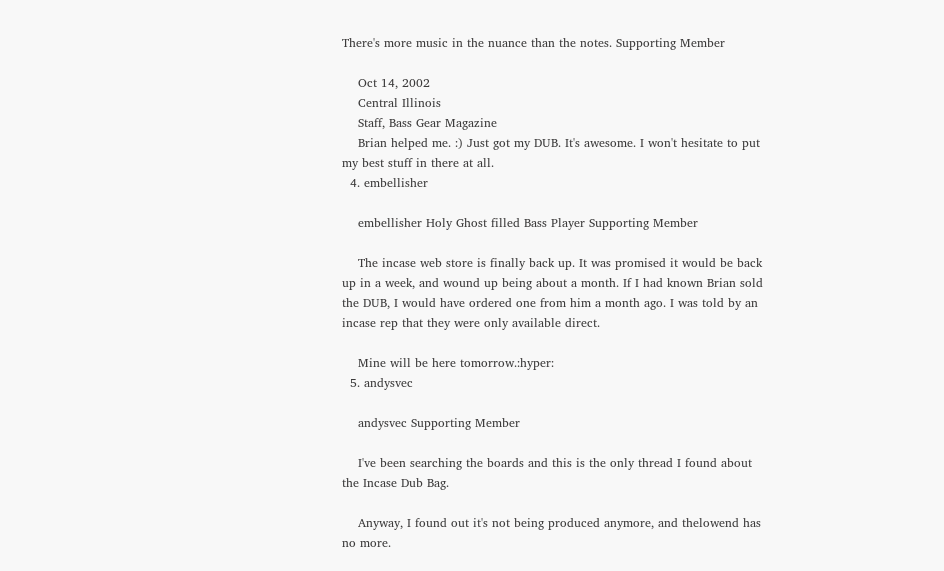There's more music in the nuance than the notes. Supporting Member

    Oct 14, 2002
    Central Illinois
    Staff, Bass Gear Magazine
    Brian helped me. :) Just got my DUB. It's awesome. I won't hesitate to put my best stuff in there at all.
  4. embellisher

    embellisher Holy Ghost filled Bass Player Supporting Member

    The incase web store is finally back up. It was promised it would be back up in a week, and wound up being about a month. If I had known Brian sold the DUB, I would have ordered one from him a month ago. I was told by an incase rep that they were only available direct.

    Mine will be here tomorrow.:hyper:
  5. andysvec

    andysvec Supporting Member

    I've been searching the boards and this is the only thread I found about the Incase Dub Bag.

    Anyway, I found out it's not being produced anymore, and thelowend has no more.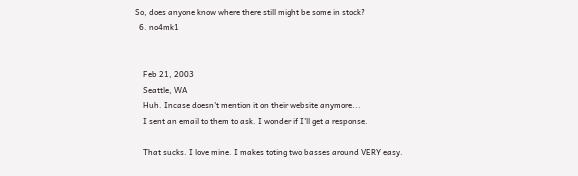So, does anyone know where there still might be some in stock?
  6. no4mk1


    Feb 21, 2003
    Seattle, WA
    Huh. Incase doesn't mention it on their website anymore...
    I sent an email to them to ask. I wonder if I'll get a response.

    That sucks. I love mine. I makes toting two basses around VERY easy.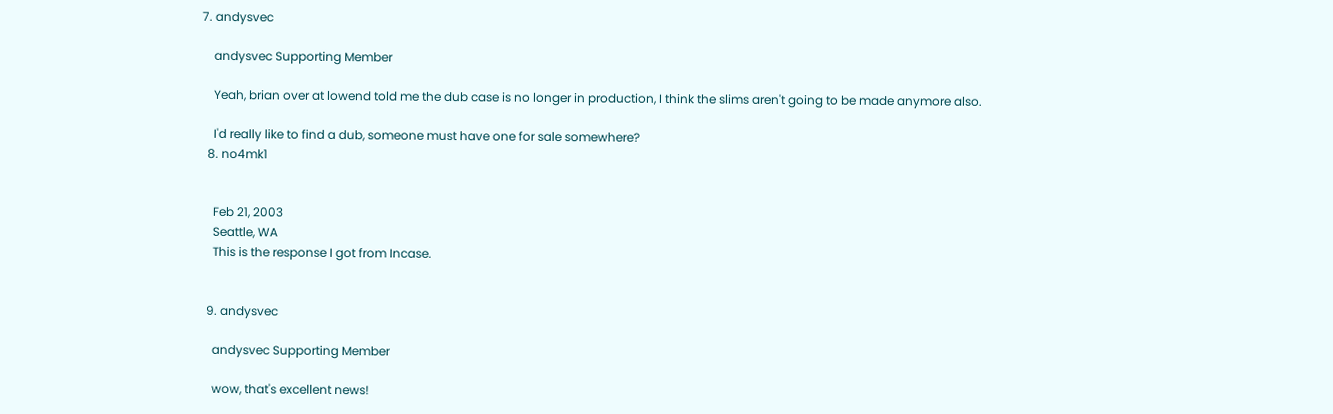7. andysvec

    andysvec Supporting Member

    Yeah, brian over at lowend told me the dub case is no longer in production, I think the slims aren't going to be made anymore also.

    I'd really like to find a dub, someone must have one for sale somewhere?
  8. no4mk1


    Feb 21, 2003
    Seattle, WA
    This is the response I got from Incase.


  9. andysvec

    andysvec Supporting Member

    wow, that's excellent news!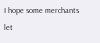I hope some merchants let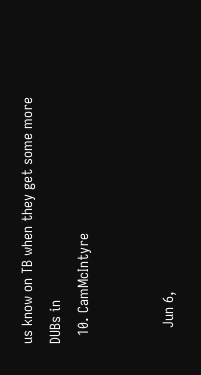us know on TB when they get some more DUBs in
  10. CamMcIntyre


    Jun 6,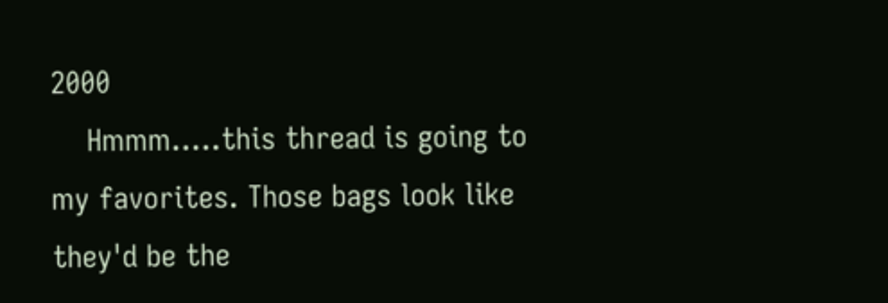2000
    Hmmm.....this thread is going to my favorites. Those bags look like they'd be the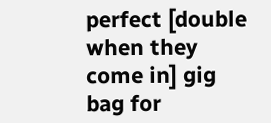perfect [double when they come in] gig bag for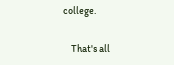college.

    That's all